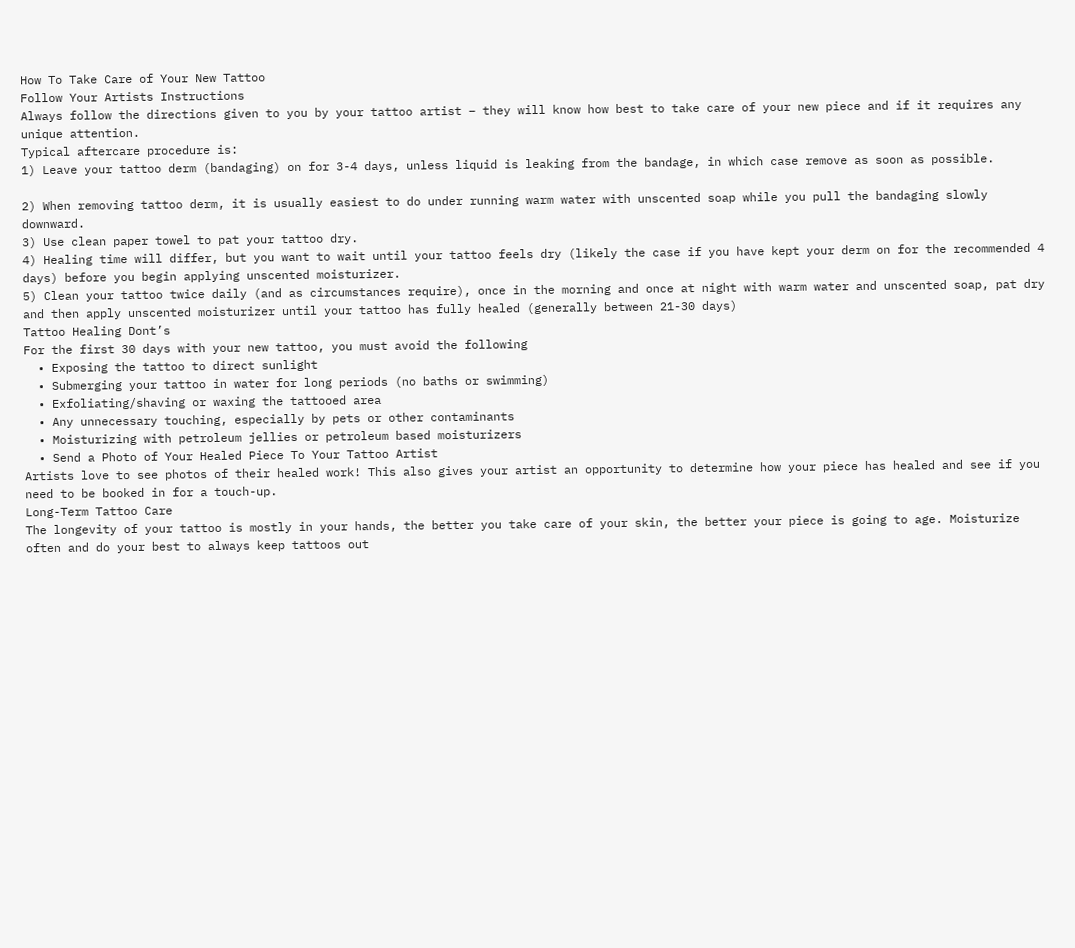How To Take Care of Your New Tattoo
Follow Your Artists Instructions
Always follow the directions given to you by your tattoo artist – they will know how best to take care of your new piece and if it requires any unique attention.
Typical aftercare procedure is:
1) Leave your tattoo derm (bandaging) on for 3-4 days, unless liquid is leaking from the bandage, in which case remove as soon as possible.

2) When removing tattoo derm, it is usually easiest to do under running warm water with unscented soap while you pull the bandaging slowly downward.
3) Use clean paper towel to pat your tattoo dry.
4) Healing time will differ, but you want to wait until your tattoo feels dry (likely the case if you have kept your derm on for the recommended 4 days) before you begin applying unscented moisturizer.
5) Clean your tattoo twice daily (and as circumstances require), once in the morning and once at night with warm water and unscented soap, pat dry and then apply unscented moisturizer until your tattoo has fully healed (generally between 21-30 days)
Tattoo Healing Dont’s
For the first 30 days with your new tattoo, you must avoid the following
  • Exposing the tattoo to direct sunlight
  • Submerging your tattoo in water for long periods (no baths or swimming)
  • Exfoliating/shaving or waxing the tattooed area
  • Any unnecessary touching, especially by pets or other contaminants
  • Moisturizing with petroleum jellies or petroleum based moisturizers
  • Send a Photo of Your Healed Piece To Your Tattoo Artist
Artists love to see photos of their healed work! This also gives your artist an opportunity to determine how your piece has healed and see if you need to be booked in for a touch-up.
Long-Term Tattoo Care
The longevity of your tattoo is mostly in your hands, the better you take care of your skin, the better your piece is going to age. Moisturize often and do your best to always keep tattoos out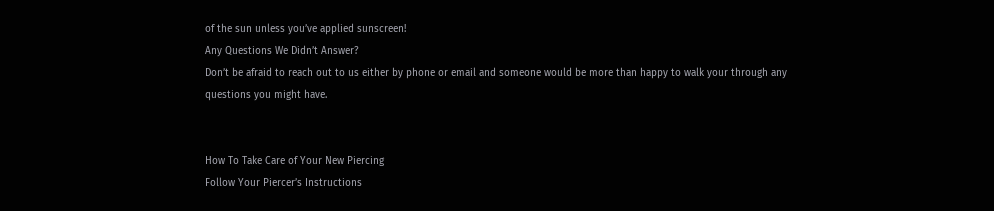of the sun unless you’ve applied sunscreen!
Any Questions We Didn’t Answer?
Don’t be afraid to reach out to us either by phone or email and someone would be more than happy to walk your through any questions you might have.


How To Take Care of Your New Piercing
Follow Your Piercer’s Instructions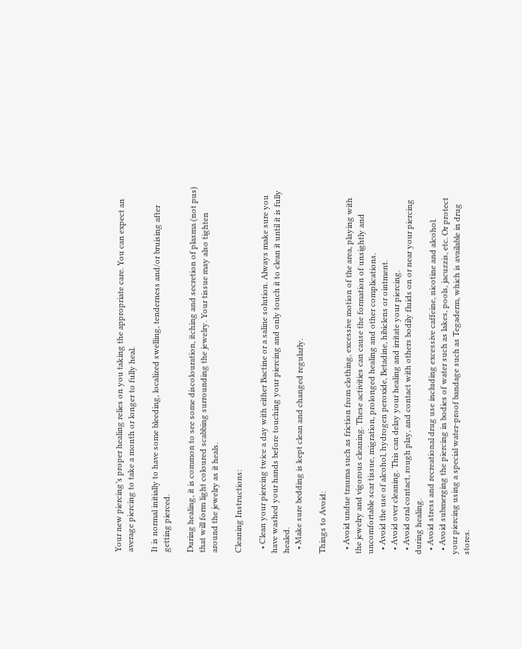Your new piercing’s proper healing relies on you taking the appropriate care. You can expect an average piercing to take a month or longer to fully heal.

It is normal initially to have some bleeding, localized swelling, tenderness and/or bruising after getting pierced.

During healing, it is common to see some discolouration, itching and secretion of plasma (not pus) that will form light coloured scabbing surrounding the jewelry. Your tissue may also tighten around the jewelry as it heals.

Cleaning Instructions:

  • Clean your piercing twice a day with either Bactine or a saline solution. Always make sure you have washed your hands before touching your piercing and only touch it to clean it until it is fully healed.
  • Make sure bedding is kept clean and changed regularly.

Things to Avoid:

  • Avoid undue trauma such as friction from clothing, excessive motion of the area, playing with the jewelry and vigorous cleaning. These activities can cause the formation of unsightly and uncomfortable scar tissue, migration, prolonged healing and other complications.
  • Avoid the use of alcohol, hydrogen peroxide, Betadine, hibiclens or ointment.
  • Avoid over cleaning. This can delay your healing and irritate your piercing.
  • Avoid oral contact, rough play, and contact with others bodily fluids on or near your piercing during healing.
  • Avoid stress and recreational drug use including excessive caffeine, nicotine and alcohol.
  • Avoid submerging the piercing in bodies of water such as lakes, pools, jacuzzis, etc. Or protect your piercing using a special water-proof bandage such as Tegaderm, which is available in drug stores.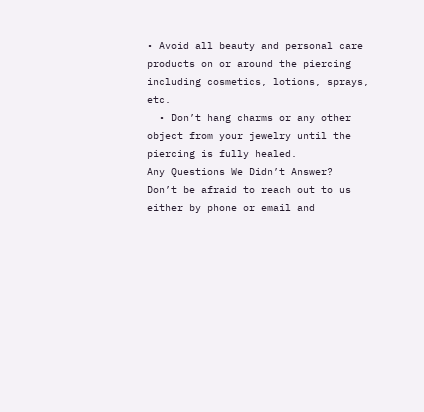• Avoid all beauty and personal care products on or around the piercing including cosmetics, lotions, sprays, etc.
  • Don’t hang charms or any other object from your jewelry until the piercing is fully healed.
Any Questions We Didn’t Answer?
Don’t be afraid to reach out to us either by phone or email and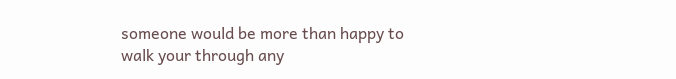someone would be more than happy to walk your through any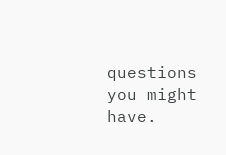questions you might have.